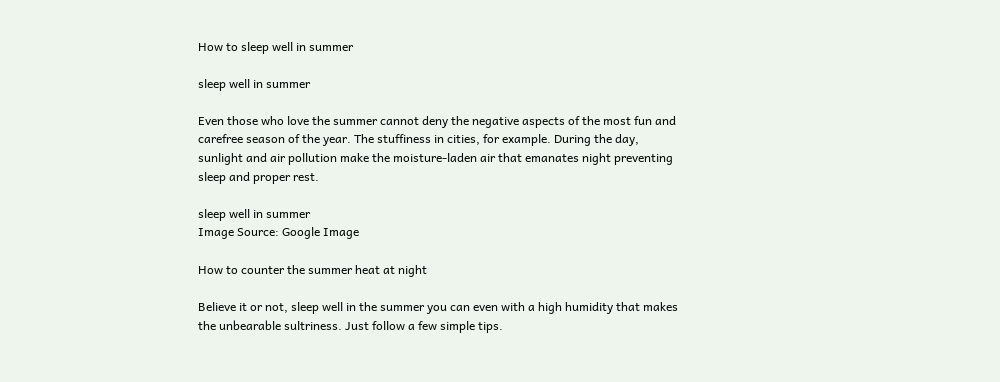How to sleep well in summer

sleep well in summer

Even those who love the summer cannot deny the negative aspects of the most fun and carefree season of the year. The stuffiness in cities, for example. During the day, sunlight and air pollution make the moisture-laden air that emanates night preventing sleep and proper rest.

sleep well in summer
Image Source: Google Image

How to counter the summer heat at night

Believe it or not, sleep well in the summer you can even with a high humidity that makes the unbearable sultriness. Just follow a few simple tips.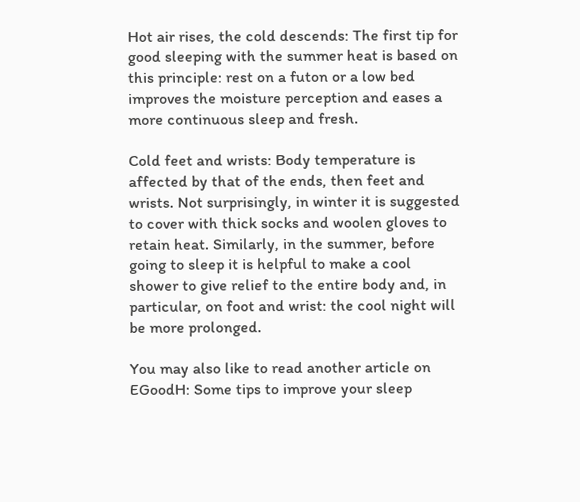Hot air rises, the cold descends: The first tip for good sleeping with the summer heat is based on this principle: rest on a futon or a low bed improves the moisture perception and eases a more continuous sleep and fresh.

Cold feet and wrists: Body temperature is affected by that of the ends, then feet and wrists. Not surprisingly, in winter it is suggested to cover with thick socks and woolen gloves to retain heat. Similarly, in the summer, before going to sleep it is helpful to make a cool shower to give relief to the entire body and, in particular, on foot and wrist: the cool night will be more prolonged.

You may also like to read another article on EGoodH: Some tips to improve your sleep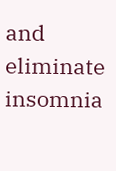and eliminate insomnia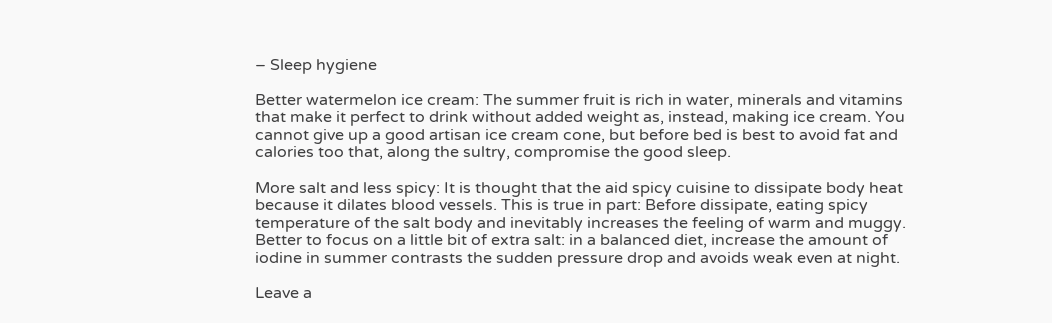– Sleep hygiene

Better watermelon ice cream: The summer fruit is rich in water, minerals and vitamins that make it perfect to drink without added weight as, instead, making ice cream. You cannot give up a good artisan ice cream cone, but before bed is best to avoid fat and calories too that, along the sultry, compromise the good sleep.

More salt and less spicy: It is thought that the aid spicy cuisine to dissipate body heat because it dilates blood vessels. This is true in part: Before dissipate, eating spicy temperature of the salt body and inevitably increases the feeling of warm and muggy. Better to focus on a little bit of extra salt: in a balanced diet, increase the amount of iodine in summer contrasts the sudden pressure drop and avoids weak even at night.

Leave a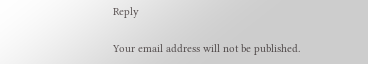Reply

Your email address will not be published.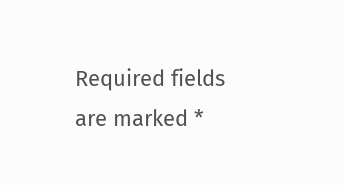Required fields are marked *